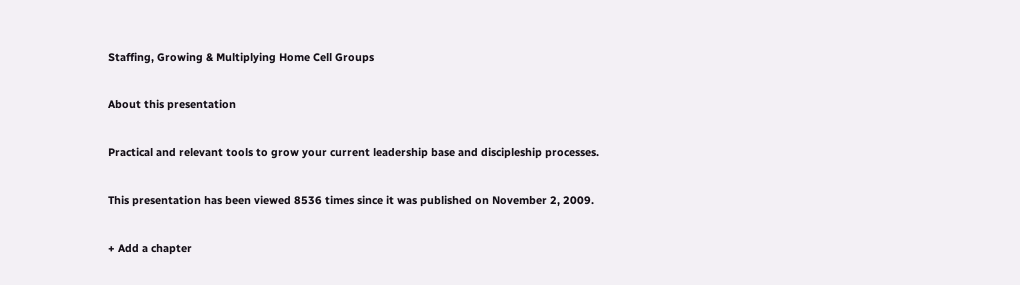Staffing, Growing & Multiplying Home Cell Groups

About this presentation

Practical and relevant tools to grow your current leadership base and discipleship processes.

This presentation has been viewed 8536 times since it was published on November 2, 2009.

+ Add a chapter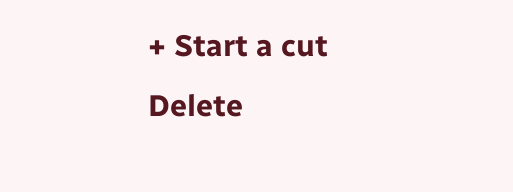+ Start a cut
Delete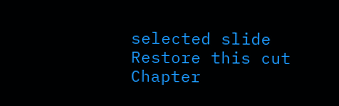selected slide Restore this cut
Chapter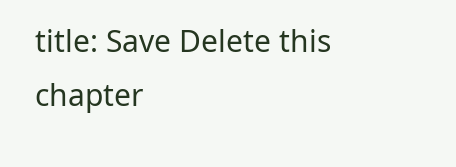title: Save Delete this chapter